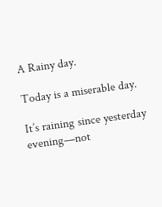A Rainy day.

Today is a miserable day.

It’s raining since yesterday evening—not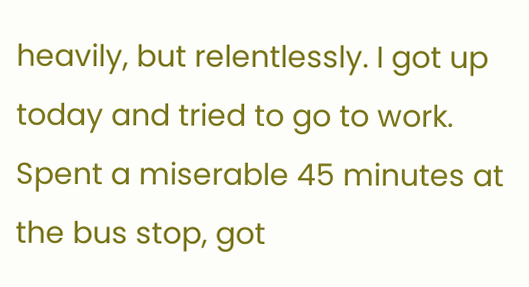heavily, but relentlessly. I got up today and tried to go to work. Spent a miserable 45 minutes at the bus stop, got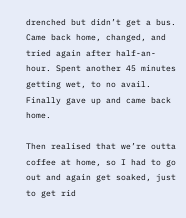drenched but didn’t get a bus. Came back home, changed, and tried again after half-an-hour. Spent another 45 minutes getting wet, to no avail. Finally gave up and came back home.

Then realised that we’re outta coffee at home, so I had to go out and again get soaked, just to get rid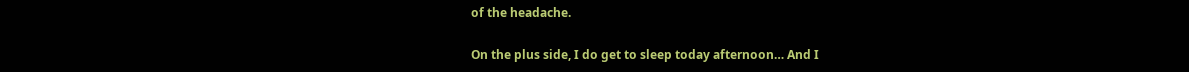of the headache.

On the plus side, I do get to sleep today afternoon… And I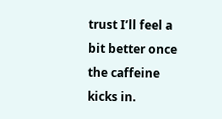trust I’ll feel a bit better once the caffeine kicks in.